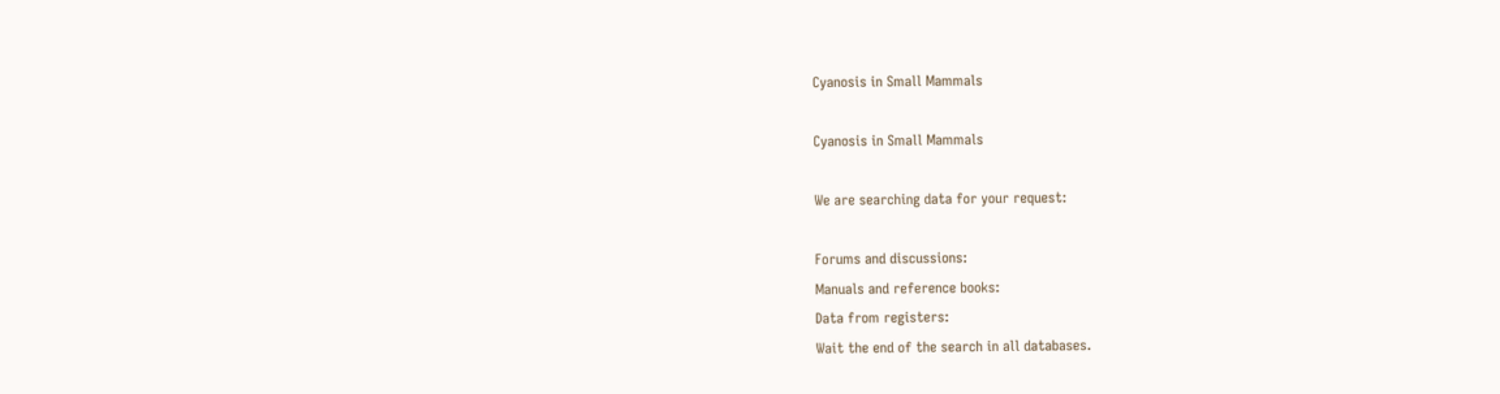Cyanosis in Small Mammals

Cyanosis in Small Mammals

We are searching data for your request:

Forums and discussions:
Manuals and reference books:
Data from registers:
Wait the end of the search in all databases.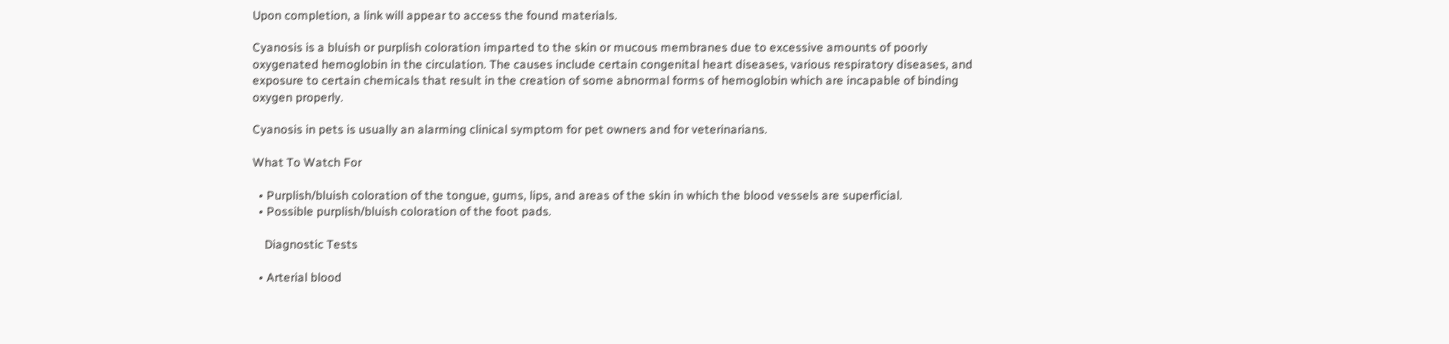Upon completion, a link will appear to access the found materials.

Cyanosis is a bluish or purplish coloration imparted to the skin or mucous membranes due to excessive amounts of poorly oxygenated hemoglobin in the circulation. The causes include certain congenital heart diseases, various respiratory diseases, and exposure to certain chemicals that result in the creation of some abnormal forms of hemoglobin which are incapable of binding oxygen properly.

Cyanosis in pets is usually an alarming clinical symptom for pet owners and for veterinarians.

What To Watch For

  • Purplish/bluish coloration of the tongue, gums, lips, and areas of the skin in which the blood vessels are superficial.
  • Possible purplish/bluish coloration of the foot pads.

    Diagnostic Tests

  • Arterial blood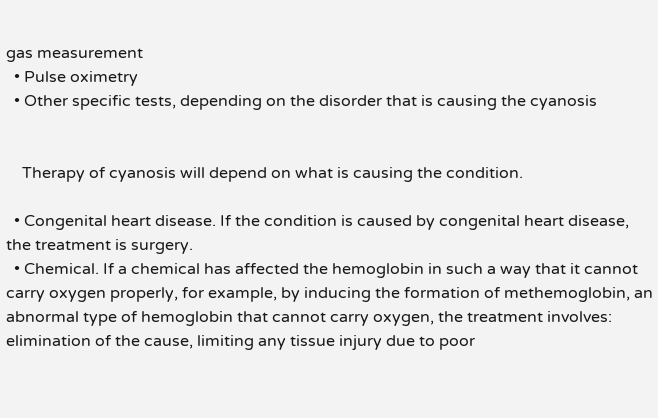gas measurement
  • Pulse oximetry
  • Other specific tests, depending on the disorder that is causing the cyanosis


    Therapy of cyanosis will depend on what is causing the condition.

  • Congenital heart disease. If the condition is caused by congenital heart disease, the treatment is surgery.
  • Chemical. If a chemical has affected the hemoglobin in such a way that it cannot carry oxygen properly, for example, by inducing the formation of methemoglobin, an abnormal type of hemoglobin that cannot carry oxygen, the treatment involves: elimination of the cause, limiting any tissue injury due to poor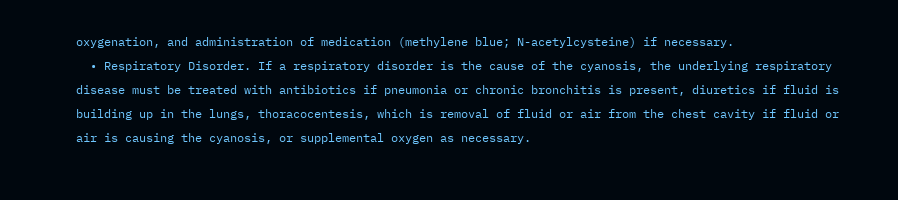oxygenation, and administration of medication (methylene blue; N-acetylcysteine) if necessary.
  • Respiratory Disorder. If a respiratory disorder is the cause of the cyanosis, the underlying respiratory disease must be treated with antibiotics if pneumonia or chronic bronchitis is present, diuretics if fluid is building up in the lungs, thoracocentesis, which is removal of fluid or air from the chest cavity if fluid or air is causing the cyanosis, or supplemental oxygen as necessary.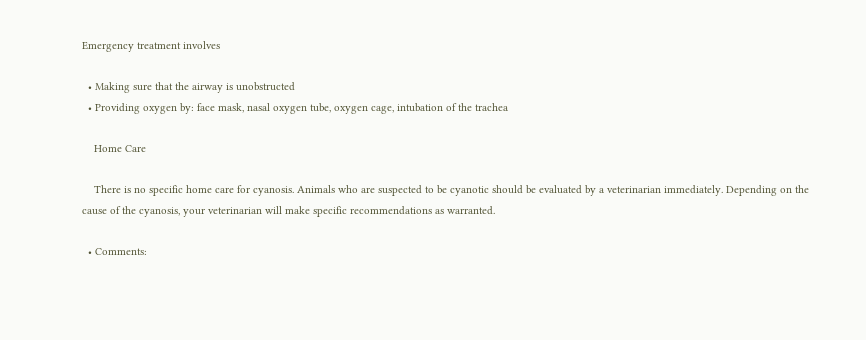Emergency treatment involves

  • Making sure that the airway is unobstructed
  • Providing oxygen by: face mask, nasal oxygen tube, oxygen cage, intubation of the trachea

    Home Care

    There is no specific home care for cyanosis. Animals who are suspected to be cyanotic should be evaluated by a veterinarian immediately. Depending on the cause of the cyanosis, your veterinarian will make specific recommendations as warranted.

  • Comments: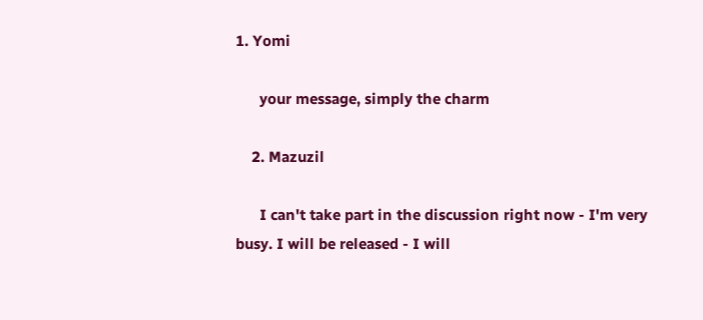1. Yomi

      your message, simply the charm

    2. Mazuzil

      I can't take part in the discussion right now - I'm very busy. I will be released - I will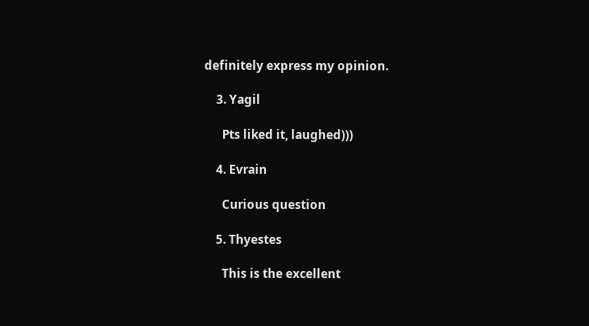definitely express my opinion.

    3. Yagil

      Pts liked it, laughed)))

    4. Evrain

      Curious question

    5. Thyestes

      This is the excellent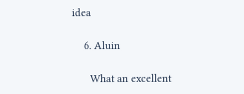idea

    6. Aluin

      What an excellent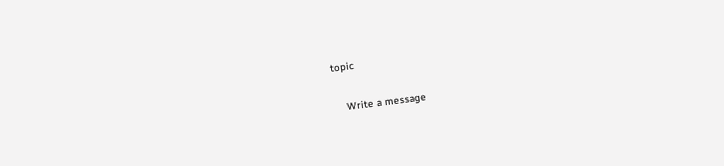topic

    Write a message